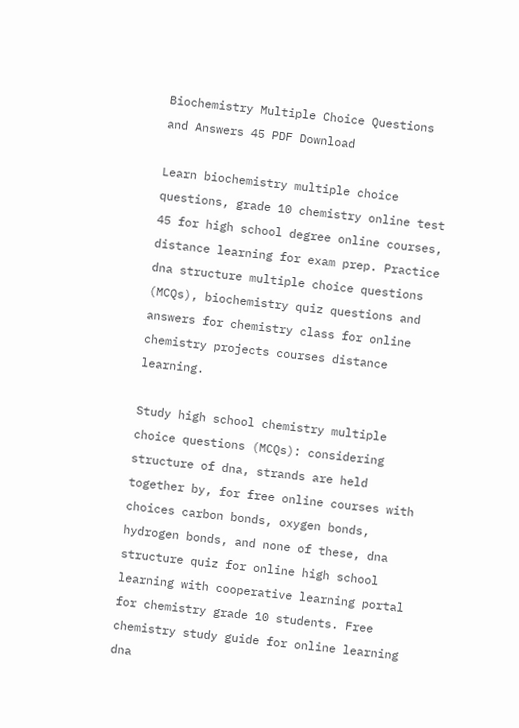Biochemistry Multiple Choice Questions and Answers 45 PDF Download

Learn biochemistry multiple choice questions, grade 10 chemistry online test 45 for high school degree online courses, distance learning for exam prep. Practice dna structure multiple choice questions (MCQs), biochemistry quiz questions and answers for chemistry class for online chemistry projects courses distance learning.

Study high school chemistry multiple choice questions (MCQs): considering structure of dna, strands are held together by, for free online courses with choices carbon bonds, oxygen bonds, hydrogen bonds, and none of these, dna structure quiz for online high school learning with cooperative learning portal for chemistry grade 10 students. Free chemistry study guide for online learning dna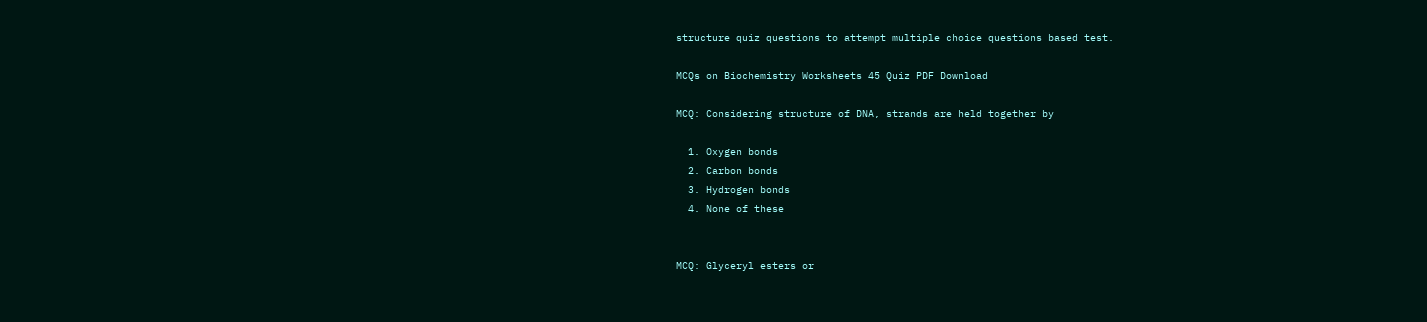structure quiz questions to attempt multiple choice questions based test.

MCQs on Biochemistry Worksheets 45 Quiz PDF Download

MCQ: Considering structure of DNA, strands are held together by

  1. Oxygen bonds
  2. Carbon bonds
  3. Hydrogen bonds
  4. None of these


MCQ: Glyceryl esters or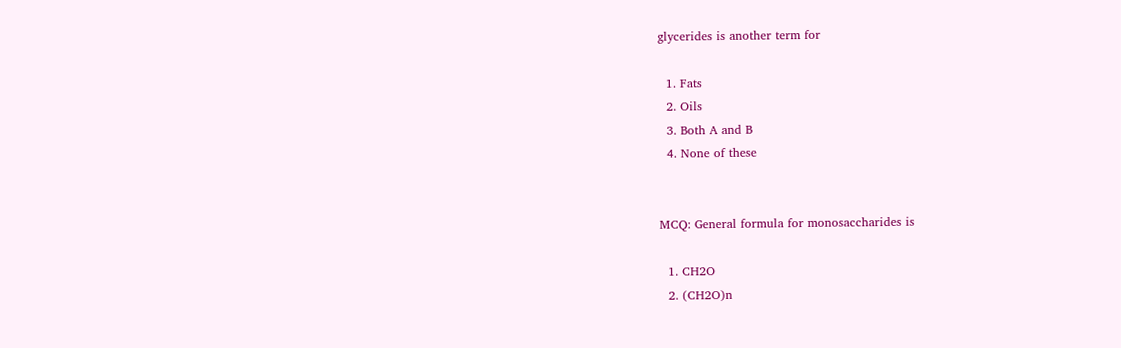glycerides is another term for

  1. Fats
  2. Oils
  3. Both A and B
  4. None of these


MCQ: General formula for monosaccharides is

  1. CH2O
  2. (CH2O)n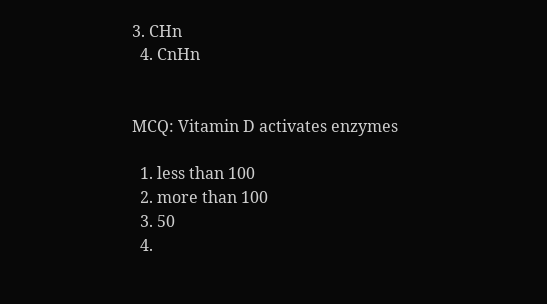3. CHn
  4. CnHn


MCQ: Vitamin D activates enzymes

  1. less than 100
  2. more than 100
  3. 50
  4.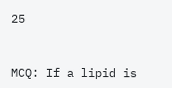25


MCQ: If a lipid is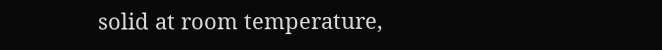solid at room temperature,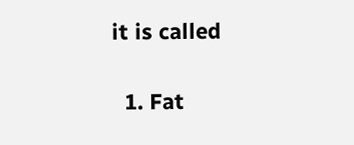it is called

  1. Fat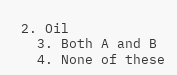2. Oil
  3. Both A and B
  4. None of these